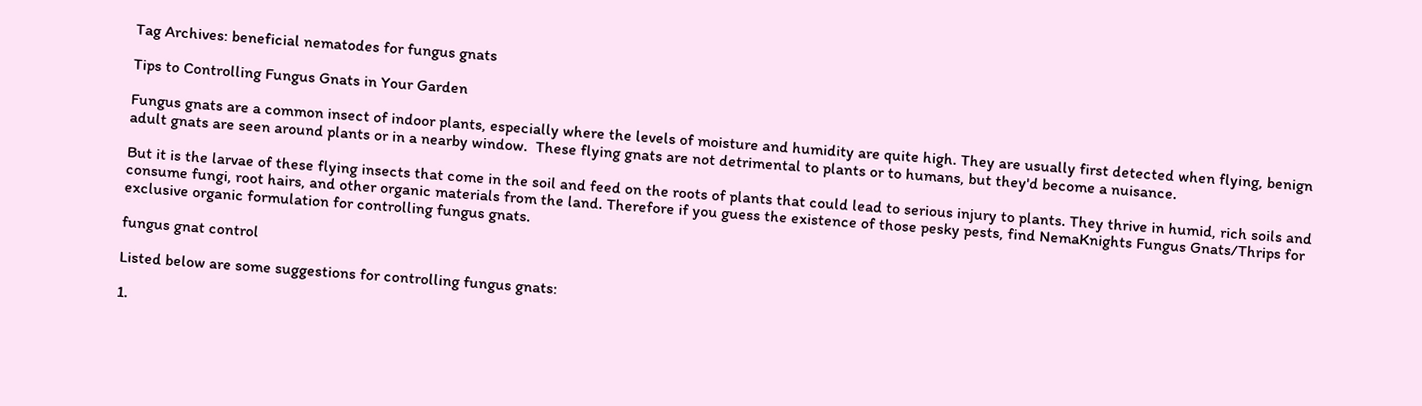Tag Archives: beneficial nematodes for fungus gnats

Tips to Controlling Fungus Gnats in Your Garden

Fungus gnats are a common insect of indoor plants, especially where the levels of moisture and humidity are quite high. They are usually first detected when flying, benign adult gnats are seen around plants or in a nearby window.  These flying gnats are not detrimental to plants or to humans, but they'd become a nuisance.

But it is the larvae of these flying insects that come in the soil and feed on the roots of plants that could lead to serious injury to plants. They thrive in humid, rich soils and consume fungi, root hairs, and other organic materials from the land. Therefore if you guess the existence of those pesky pests, find NemaKnights Fungus Gnats/Thrips for exclusive organic formulation for controlling fungus gnats.

fungus gnat control

Listed below are some suggestions for controlling fungus gnats:

1.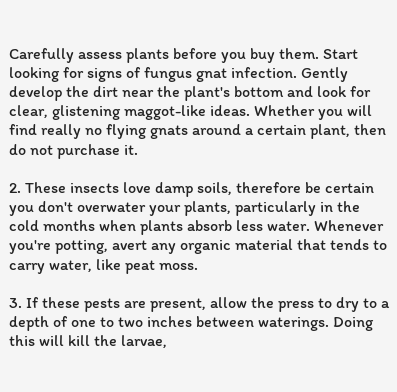Carefully assess plants before you buy them. Start looking for signs of fungus gnat infection. Gently develop the dirt near the plant's bottom and look for clear, glistening maggot-like ideas. Whether you will find really no flying gnats around a certain plant, then do not purchase it.

2. These insects love damp soils, therefore be certain you don't overwater your plants, particularly in the cold months when plants absorb less water. Whenever you're potting, avert any organic material that tends to carry water, like peat moss.

3. If these pests are present, allow the press to dry to a depth of one to two inches between waterings. Doing this will kill the larvae,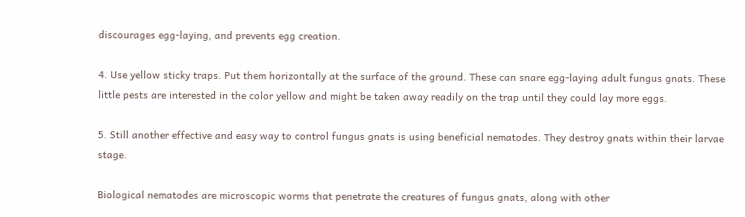discourages egg-laying, and prevents egg creation.

4. Use yellow sticky traps. Put them horizontally at the surface of the ground. These can snare egg-laying adult fungus gnats. These little pests are interested in the color yellow and might be taken away readily on the trap until they could lay more eggs.

5. Still another effective and easy way to control fungus gnats is using beneficial nematodes. They destroy gnats within their larvae stage.

Biological nematodes are microscopic worms that penetrate the creatures of fungus gnats, along with other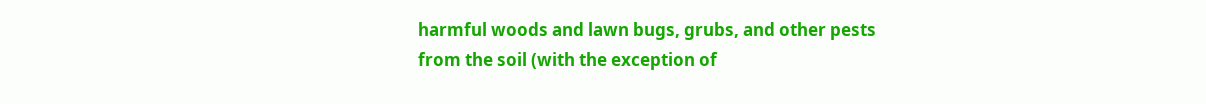harmful woods and lawn bugs, grubs, and other pests from the soil (with the exception of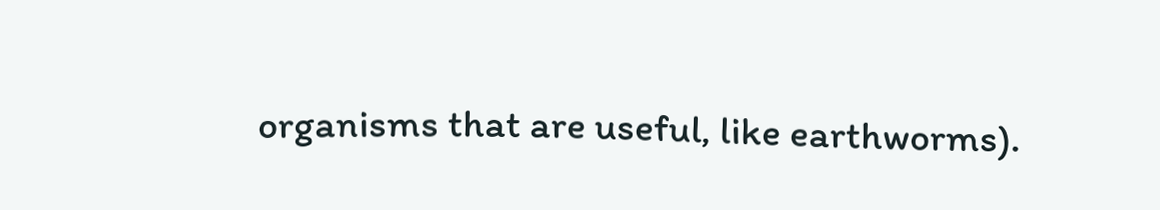organisms that are useful, like earthworms).